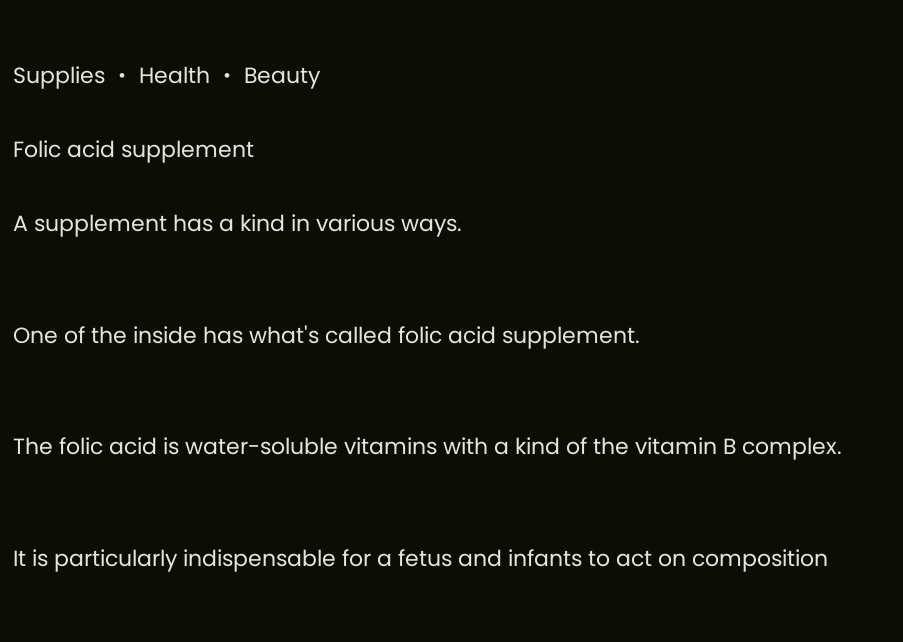Supplies ・ Health ・ Beauty

Folic acid supplement

A supplement has a kind in various ways.


One of the inside has what's called folic acid supplement.


The folic acid is water-soluble vitamins with a kind of the vitamin B complex.


It is particularly indispensable for a fetus and infants to act on composition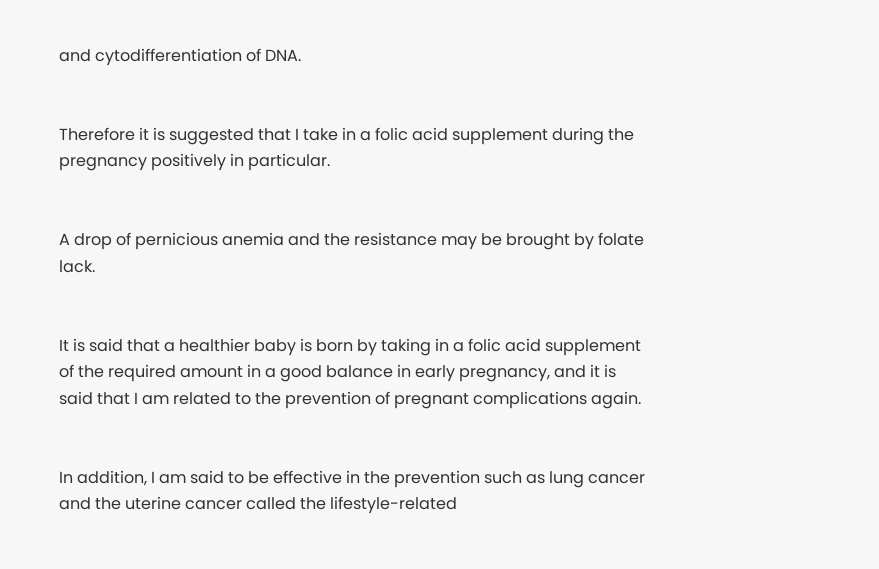and cytodifferentiation of DNA.


Therefore it is suggested that I take in a folic acid supplement during the pregnancy positively in particular.


A drop of pernicious anemia and the resistance may be brought by folate lack.


It is said that a healthier baby is born by taking in a folic acid supplement of the required amount in a good balance in early pregnancy, and it is said that I am related to the prevention of pregnant complications again.


In addition, I am said to be effective in the prevention such as lung cancer and the uterine cancer called the lifestyle-related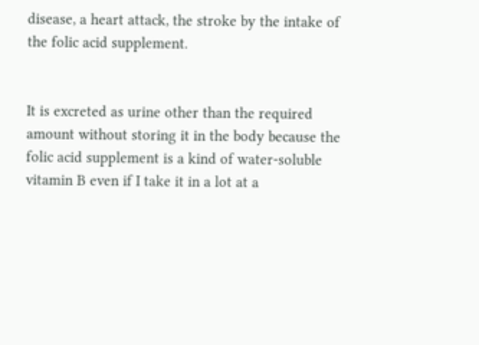disease, a heart attack, the stroke by the intake of the folic acid supplement.


It is excreted as urine other than the required amount without storing it in the body because the folic acid supplement is a kind of water-soluble vitamin B even if I take it in a lot at a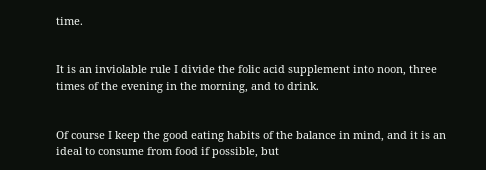time.


It is an inviolable rule I divide the folic acid supplement into noon, three times of the evening in the morning, and to drink.


Of course I keep the good eating habits of the balance in mind, and it is an ideal to consume from food if possible, but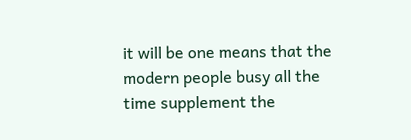it will be one means that the modern people busy all the time supplement the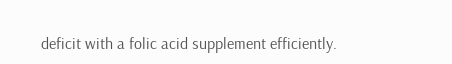deficit with a folic acid supplement efficiently.